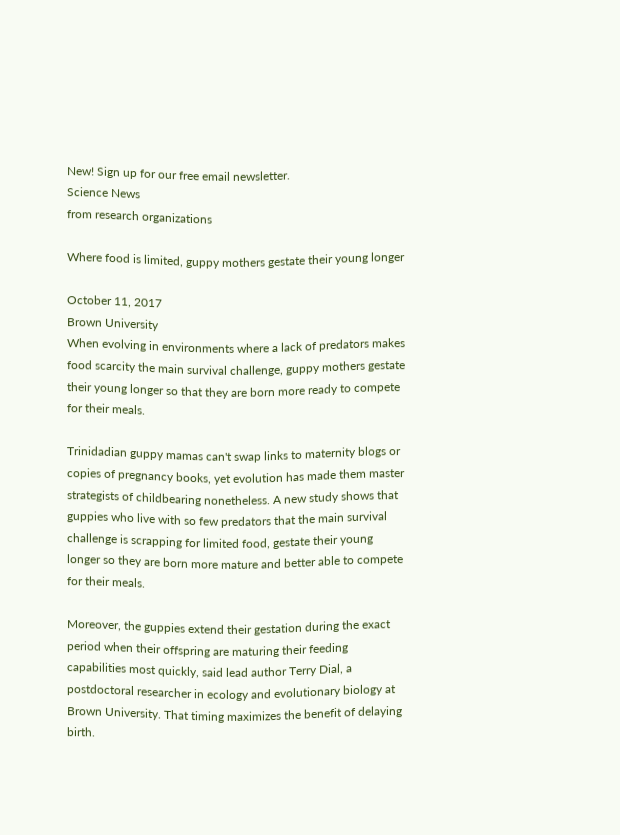New! Sign up for our free email newsletter.
Science News
from research organizations

Where food is limited, guppy mothers gestate their young longer

October 11, 2017
Brown University
When evolving in environments where a lack of predators makes food scarcity the main survival challenge, guppy mothers gestate their young longer so that they are born more ready to compete for their meals.

Trinidadian guppy mamas can't swap links to maternity blogs or copies of pregnancy books, yet evolution has made them master strategists of childbearing nonetheless. A new study shows that guppies who live with so few predators that the main survival challenge is scrapping for limited food, gestate their young longer so they are born more mature and better able to compete for their meals.

Moreover, the guppies extend their gestation during the exact period when their offspring are maturing their feeding capabilities most quickly, said lead author Terry Dial, a postdoctoral researcher in ecology and evolutionary biology at Brown University. That timing maximizes the benefit of delaying birth.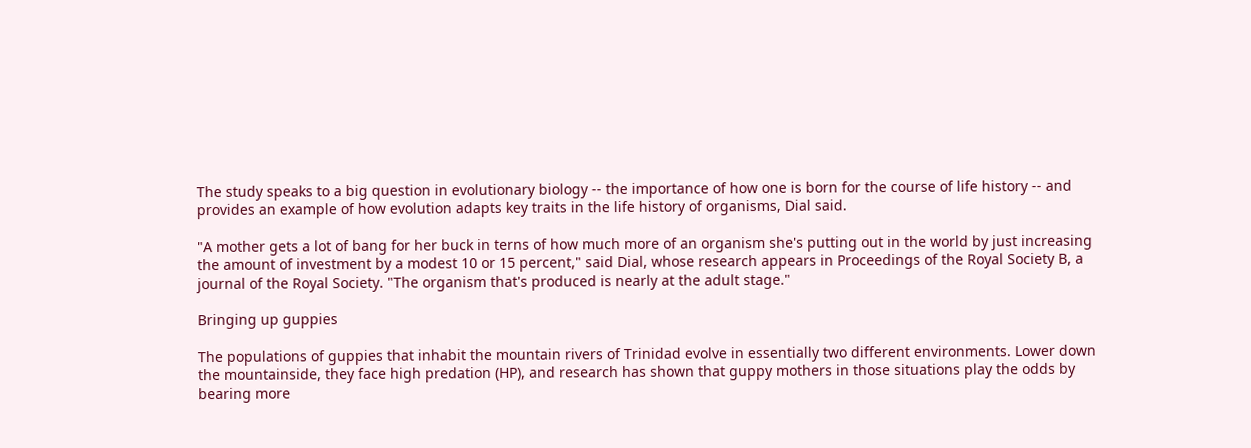The study speaks to a big question in evolutionary biology -- the importance of how one is born for the course of life history -- and provides an example of how evolution adapts key traits in the life history of organisms, Dial said.

"A mother gets a lot of bang for her buck in terns of how much more of an organism she's putting out in the world by just increasing the amount of investment by a modest 10 or 15 percent," said Dial, whose research appears in Proceedings of the Royal Society B, a journal of the Royal Society. "The organism that's produced is nearly at the adult stage."

Bringing up guppies

The populations of guppies that inhabit the mountain rivers of Trinidad evolve in essentially two different environments. Lower down the mountainside, they face high predation (HP), and research has shown that guppy mothers in those situations play the odds by bearing more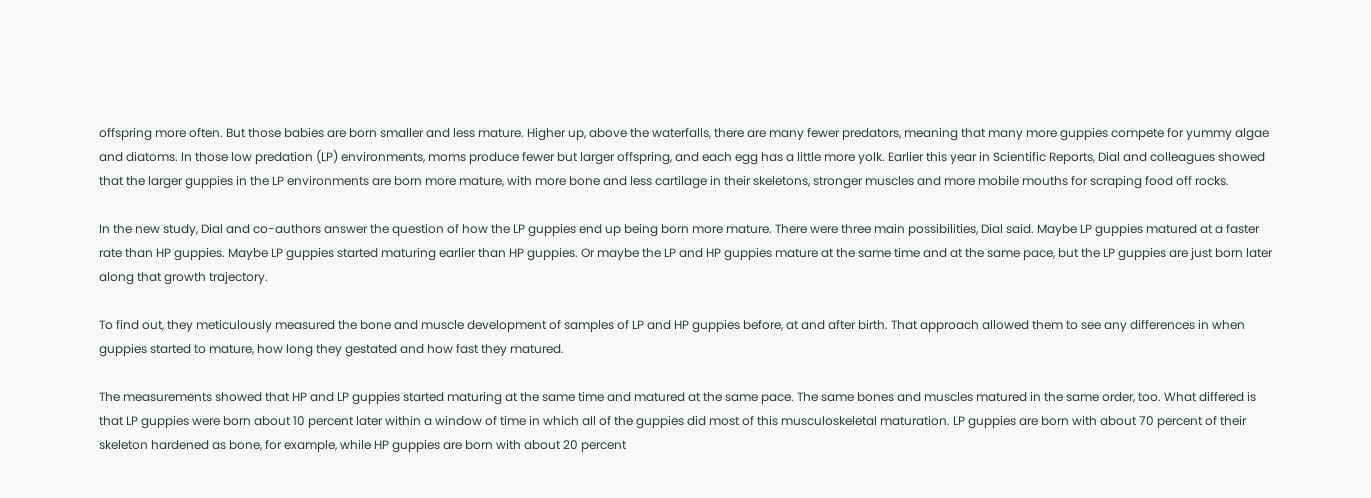offspring more often. But those babies are born smaller and less mature. Higher up, above the waterfalls, there are many fewer predators, meaning that many more guppies compete for yummy algae and diatoms. In those low predation (LP) environments, moms produce fewer but larger offspring, and each egg has a little more yolk. Earlier this year in Scientific Reports, Dial and colleagues showed that the larger guppies in the LP environments are born more mature, with more bone and less cartilage in their skeletons, stronger muscles and more mobile mouths for scraping food off rocks.

In the new study, Dial and co-authors answer the question of how the LP guppies end up being born more mature. There were three main possibilities, Dial said. Maybe LP guppies matured at a faster rate than HP guppies. Maybe LP guppies started maturing earlier than HP guppies. Or maybe the LP and HP guppies mature at the same time and at the same pace, but the LP guppies are just born later along that growth trajectory.

To find out, they meticulously measured the bone and muscle development of samples of LP and HP guppies before, at and after birth. That approach allowed them to see any differences in when guppies started to mature, how long they gestated and how fast they matured.

The measurements showed that HP and LP guppies started maturing at the same time and matured at the same pace. The same bones and muscles matured in the same order, too. What differed is that LP guppies were born about 10 percent later within a window of time in which all of the guppies did most of this musculoskeletal maturation. LP guppies are born with about 70 percent of their skeleton hardened as bone, for example, while HP guppies are born with about 20 percent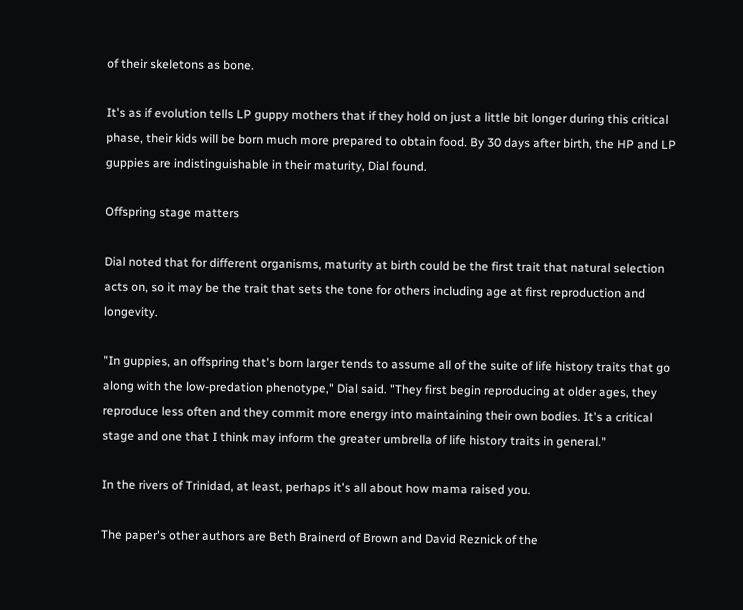of their skeletons as bone.

It's as if evolution tells LP guppy mothers that if they hold on just a little bit longer during this critical phase, their kids will be born much more prepared to obtain food. By 30 days after birth, the HP and LP guppies are indistinguishable in their maturity, Dial found.

Offspring stage matters

Dial noted that for different organisms, maturity at birth could be the first trait that natural selection acts on, so it may be the trait that sets the tone for others including age at first reproduction and longevity.

"In guppies, an offspring that's born larger tends to assume all of the suite of life history traits that go along with the low-predation phenotype," Dial said. "They first begin reproducing at older ages, they reproduce less often and they commit more energy into maintaining their own bodies. It's a critical stage and one that I think may inform the greater umbrella of life history traits in general."

In the rivers of Trinidad, at least, perhaps it's all about how mama raised you.

The paper's other authors are Beth Brainerd of Brown and David Reznick of the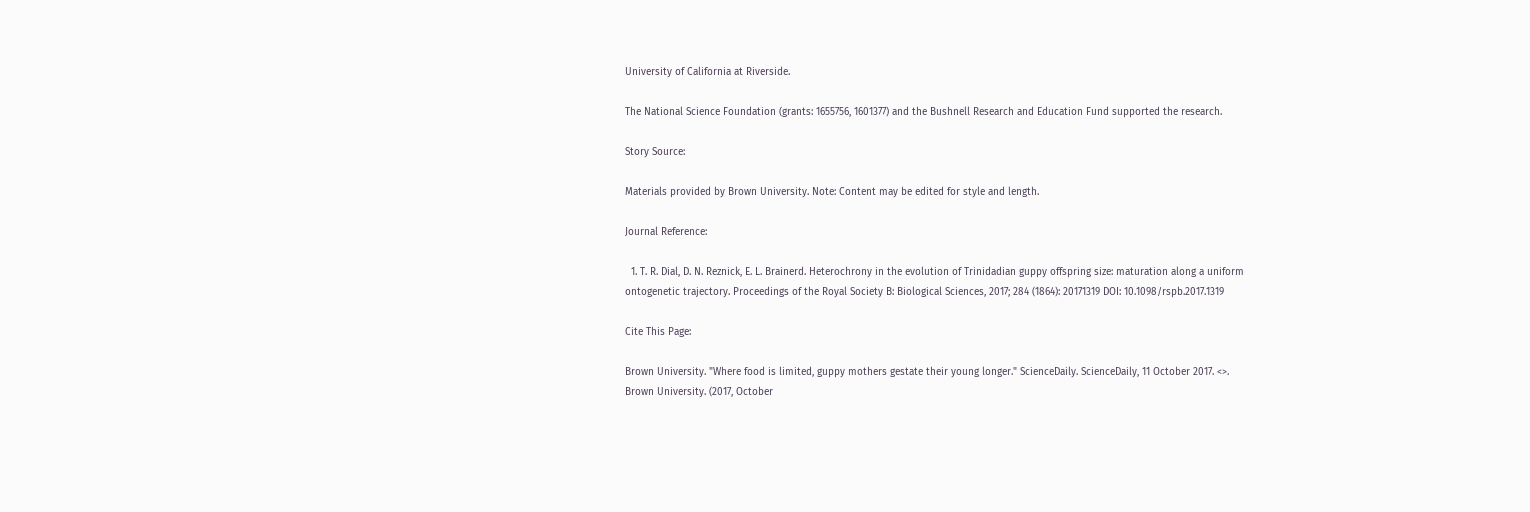University of California at Riverside.

The National Science Foundation (grants: 1655756, 1601377) and the Bushnell Research and Education Fund supported the research.

Story Source:

Materials provided by Brown University. Note: Content may be edited for style and length.

Journal Reference:

  1. T. R. Dial, D. N. Reznick, E. L. Brainerd. Heterochrony in the evolution of Trinidadian guppy offspring size: maturation along a uniform ontogenetic trajectory. Proceedings of the Royal Society B: Biological Sciences, 2017; 284 (1864): 20171319 DOI: 10.1098/rspb.2017.1319

Cite This Page:

Brown University. "Where food is limited, guppy mothers gestate their young longer." ScienceDaily. ScienceDaily, 11 October 2017. <>.
Brown University. (2017, October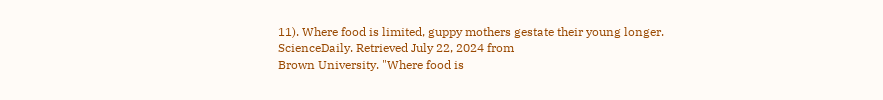11). Where food is limited, guppy mothers gestate their young longer. ScienceDaily. Retrieved July 22, 2024 from
Brown University. "Where food is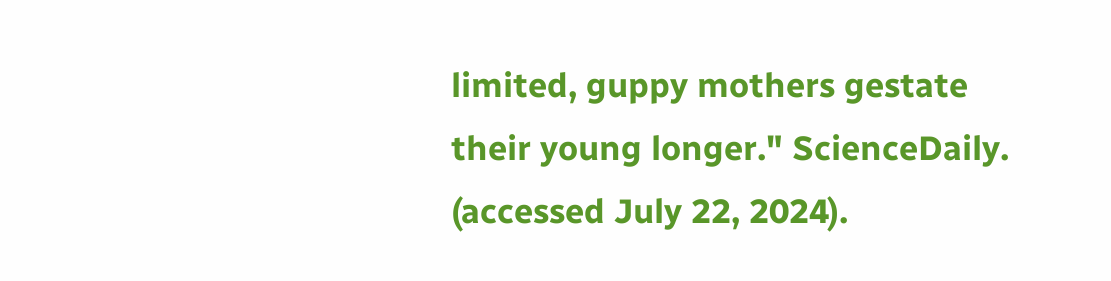limited, guppy mothers gestate their young longer." ScienceDaily. (accessed July 22, 2024).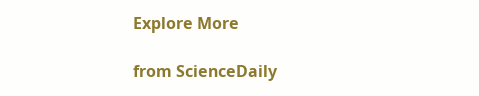Explore More

from ScienceDaily